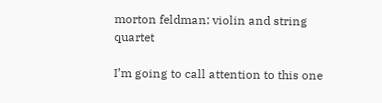morton feldman: violin and string quartet

I’m going to call attention to this one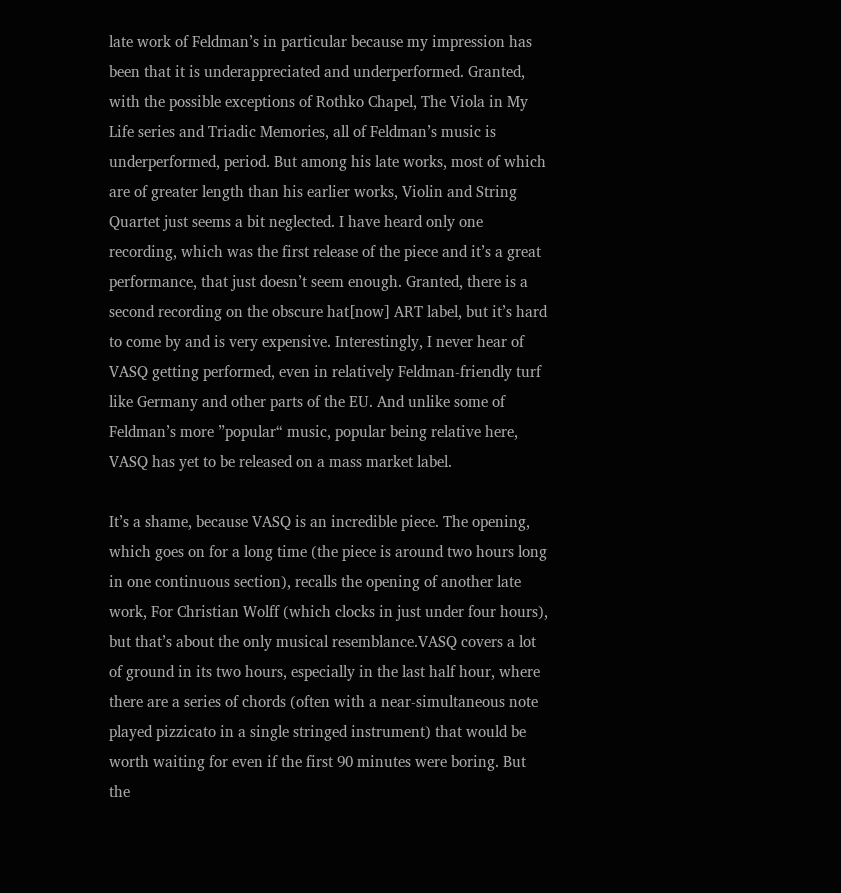late work of Feldman’s in particular because my impression has been that it is underappreciated and underperformed. Granted, with the possible exceptions of Rothko Chapel, The Viola in My Life series and Triadic Memories, all of Feldman’s music is underperformed, period. But among his late works, most of which are of greater length than his earlier works, Violin and String Quartet just seems a bit neglected. I have heard only one recording, which was the first release of the piece and it’s a great performance, that just doesn’t seem enough. Granted, there is a second recording on the obscure hat[now] ART label, but it’s hard to come by and is very expensive. Interestingly, I never hear of VASQ getting performed, even in relatively Feldman-friendly turf like Germany and other parts of the EU. And unlike some of Feldman’s more ”popular“ music, popular being relative here, VASQ has yet to be released on a mass market label.

It’s a shame, because VASQ is an incredible piece. The opening, which goes on for a long time (the piece is around two hours long in one continuous section), recalls the opening of another late work, For Christian Wolff (which clocks in just under four hours), but that’s about the only musical resemblance.VASQ covers a lot of ground in its two hours, especially in the last half hour, where there are a series of chords (often with a near-simultaneous note played pizzicato in a single stringed instrument) that would be worth waiting for even if the first 90 minutes were boring. But the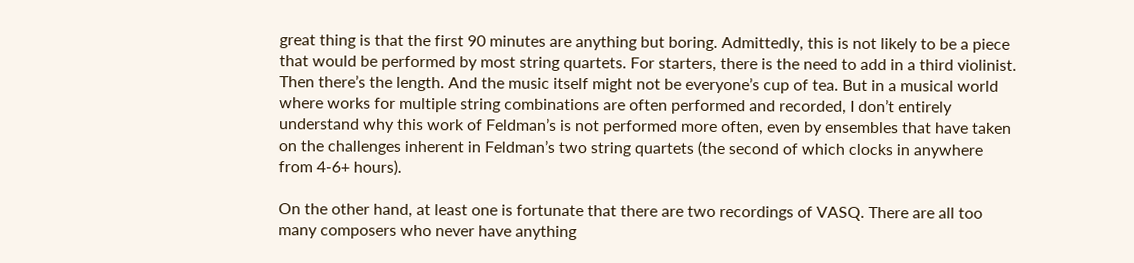great thing is that the first 90 minutes are anything but boring. Admittedly, this is not likely to be a piece that would be performed by most string quartets. For starters, there is the need to add in a third violinist. Then there’s the length. And the music itself might not be everyone’s cup of tea. But in a musical world where works for multiple string combinations are often performed and recorded, I don’t entirely understand why this work of Feldman’s is not performed more often, even by ensembles that have taken on the challenges inherent in Feldman’s two string quartets (the second of which clocks in anywhere from 4-6+ hours).

On the other hand, at least one is fortunate that there are two recordings of VASQ. There are all too many composers who never have anything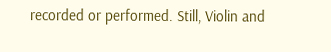recorded or performed. Still, Violin and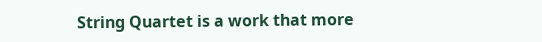String Quartet is a work that more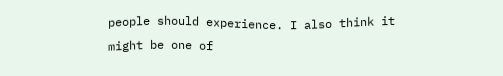people should experience. I also think it might be one of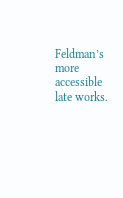Feldman’s more accessible late works.